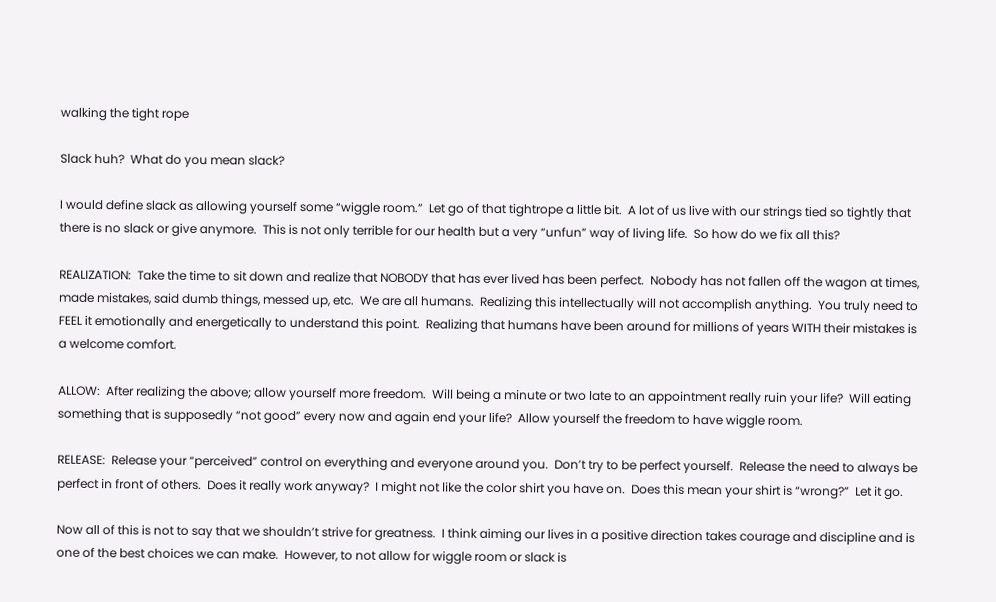walking the tight rope

Slack huh?  What do you mean slack?

I would define slack as allowing yourself some “wiggle room.”  Let go of that tightrope a little bit.  A lot of us live with our strings tied so tightly that there is no slack or give anymore.  This is not only terrible for our health but a very “unfun” way of living life.  So how do we fix all this?

REALIZATION:  Take the time to sit down and realize that NOBODY that has ever lived has been perfect.  Nobody has not fallen off the wagon at times, made mistakes, said dumb things, messed up, etc.  We are all humans.  Realizing this intellectually will not accomplish anything.  You truly need to FEEL it emotionally and energetically to understand this point.  Realizing that humans have been around for millions of years WITH their mistakes is a welcome comfort.

ALLOW:  After realizing the above; allow yourself more freedom.  Will being a minute or two late to an appointment really ruin your life?  Will eating something that is supposedly “not good” every now and again end your life?  Allow yourself the freedom to have wiggle room.

RELEASE:  Release your “perceived” control on everything and everyone around you.  Don’t try to be perfect yourself.  Release the need to always be perfect in front of others.  Does it really work anyway?  I might not like the color shirt you have on.  Does this mean your shirt is “wrong?”  Let it go.

Now all of this is not to say that we shouldn’t strive for greatness.  I think aiming our lives in a positive direction takes courage and discipline and is one of the best choices we can make.  However, to not allow for wiggle room or slack is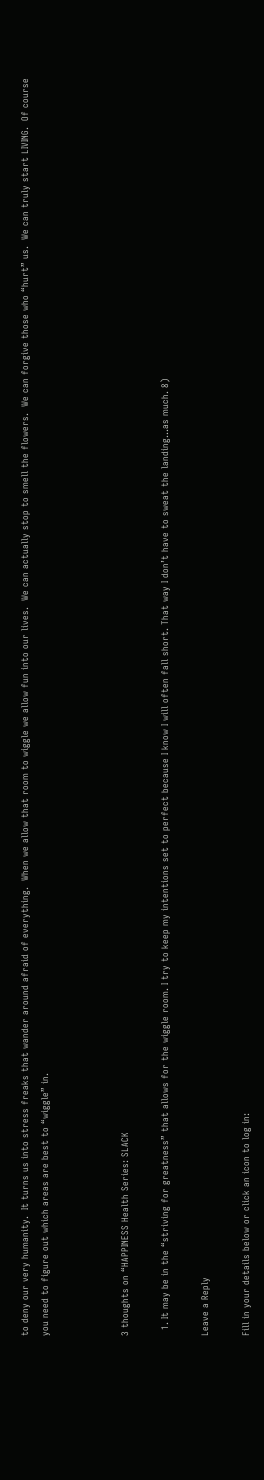to deny our very humanity.  It turns us into stress freaks that wander around afraid of everything.  When we allow that room to wiggle we allow fun into our lives.  We can actually stop to smell the flowers.  We can forgive those who “hurt” us.  We can truly start LIVING.  Of course you need to figure out which areas are best to “wiggle” in.



3 thoughts on “HAPPINESS Health Series: SLACK

  1. It may be in the “striving for greatness” that allows for the wiggle room. I try to keep my intentions set to perfect because I know I will often fall short. That way I don’t have to sweat the landing…as much. 8)

Leave a Reply

Fill in your details below or click an icon to log in: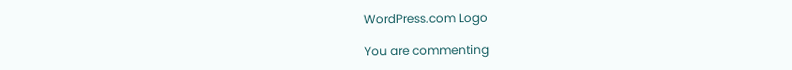WordPress.com Logo

You are commenting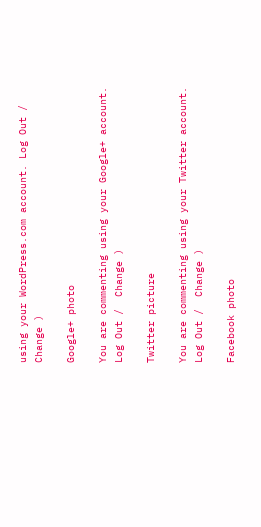using your WordPress.com account. Log Out /  Change )

Google+ photo

You are commenting using your Google+ account. Log Out /  Change )

Twitter picture

You are commenting using your Twitter account. Log Out /  Change )

Facebook photo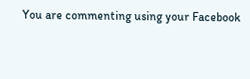You are commenting using your Facebook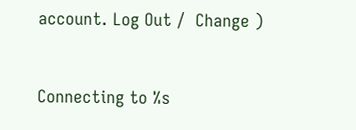account. Log Out /  Change )


Connecting to %s